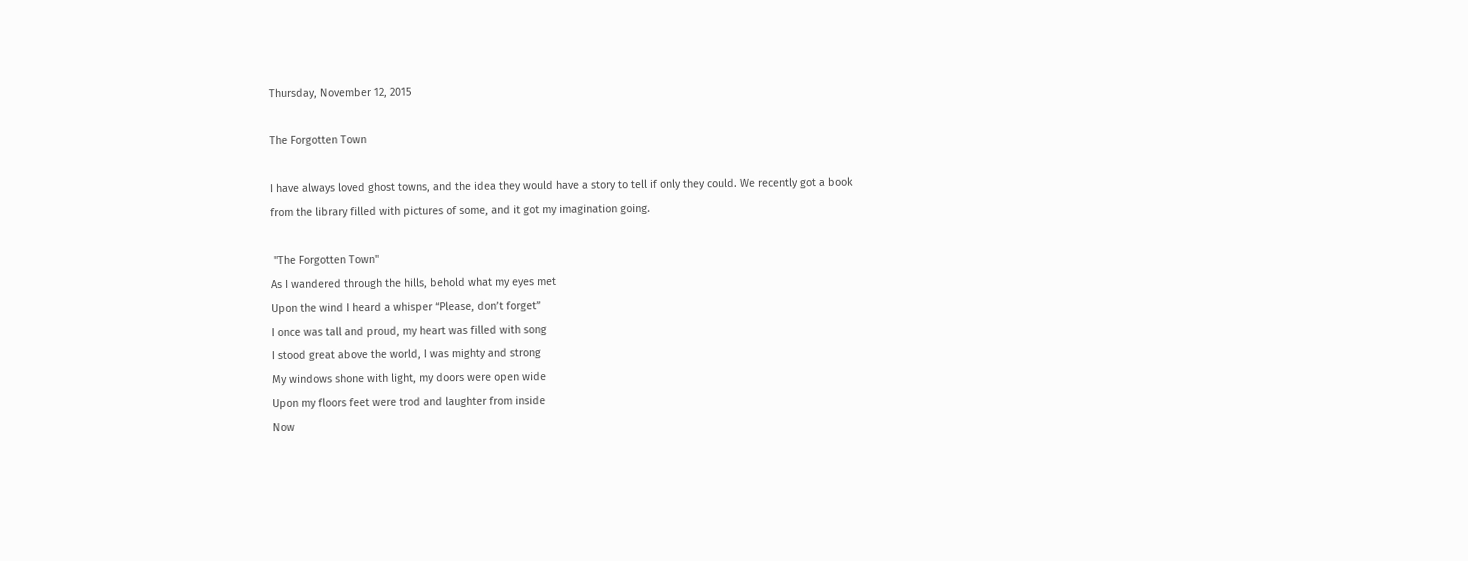Thursday, November 12, 2015

The Forgotten Town

I have always loved ghost towns, and the idea they would have a story to tell if only they could. We recently got a book from the library filled with pictures of some, and it got my imagination going.

 "The Forgotten Town"
As I wandered through the hills, behold what my eyes met
Upon the wind I heard a whisper “Please, don’t forget”
I once was tall and proud, my heart was filled with song
I stood great above the world, I was mighty and strong
My windows shone with light, my doors were open wide
Upon my floors feet were trod and laughter from inside
Now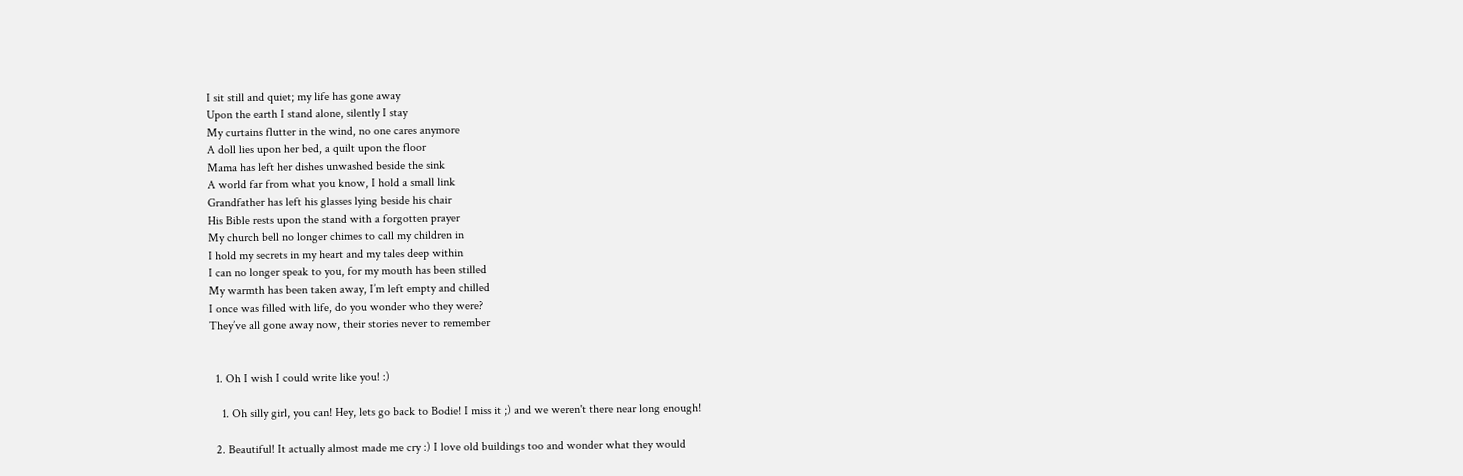I sit still and quiet; my life has gone away
Upon the earth I stand alone, silently I stay
My curtains flutter in the wind, no one cares anymore
A doll lies upon her bed, a quilt upon the floor
Mama has left her dishes unwashed beside the sink
A world far from what you know, I hold a small link
Grandfather has left his glasses lying beside his chair
His Bible rests upon the stand with a forgotten prayer
My church bell no longer chimes to call my children in
I hold my secrets in my heart and my tales deep within
I can no longer speak to you, for my mouth has been stilled
My warmth has been taken away, I’m left empty and chilled
I once was filled with life, do you wonder who they were?
They’ve all gone away now, their stories never to remember


  1. Oh I wish I could write like you! :)

    1. Oh silly girl, you can! Hey, lets go back to Bodie! I miss it ;) and we weren't there near long enough!

  2. Beautiful! It actually almost made me cry :) I love old buildings too and wonder what they would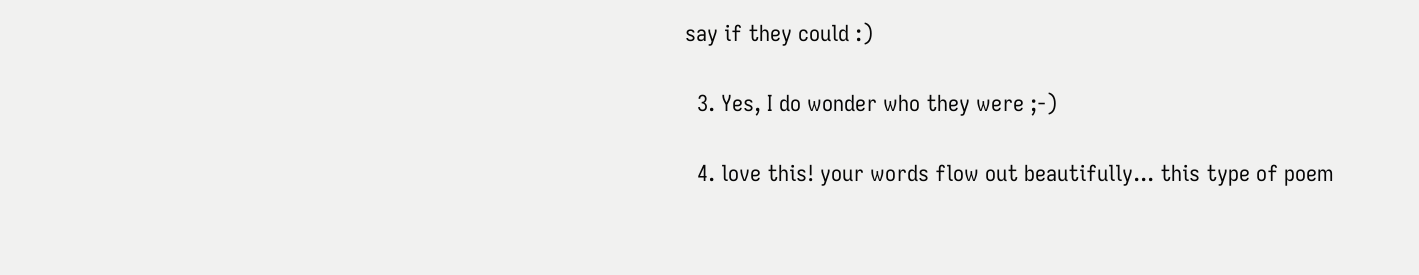say if they could :)

  3. Yes, I do wonder who they were ;-)

  4. love this! your words flow out beautifully... this type of poem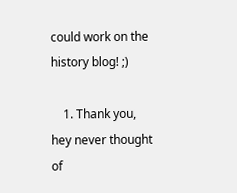could work on the history blog! ;)

    1. Thank you, hey never thought of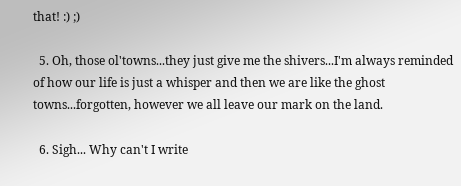that! :) ;)

  5. Oh, those ol'towns...they just give me the shivers...I'm always reminded of how our life is just a whisper and then we are like the ghost towns...forgotten, however we all leave our mark on the land.

  6. Sigh... Why can't I write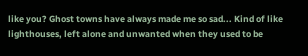like you? Ghost towns have always made me so sad... Kind of like lighthouses, left alone and unwanted when they used to be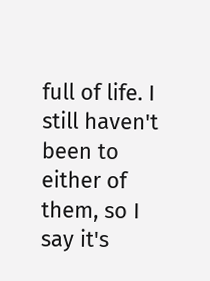full of life. I still haven't been to either of them, so I say it's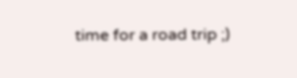time for a road trip ;)